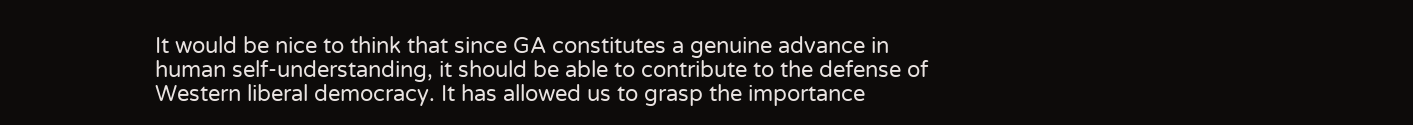It would be nice to think that since GA constitutes a genuine advance in human self-understanding, it should be able to contribute to the defense of Western liberal democracy. It has allowed us to grasp the importance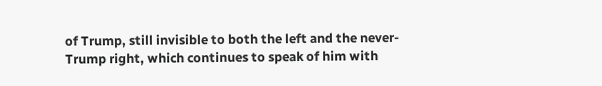of Trump, still invisible to both the left and the never-Trump right, which continues to speak of him with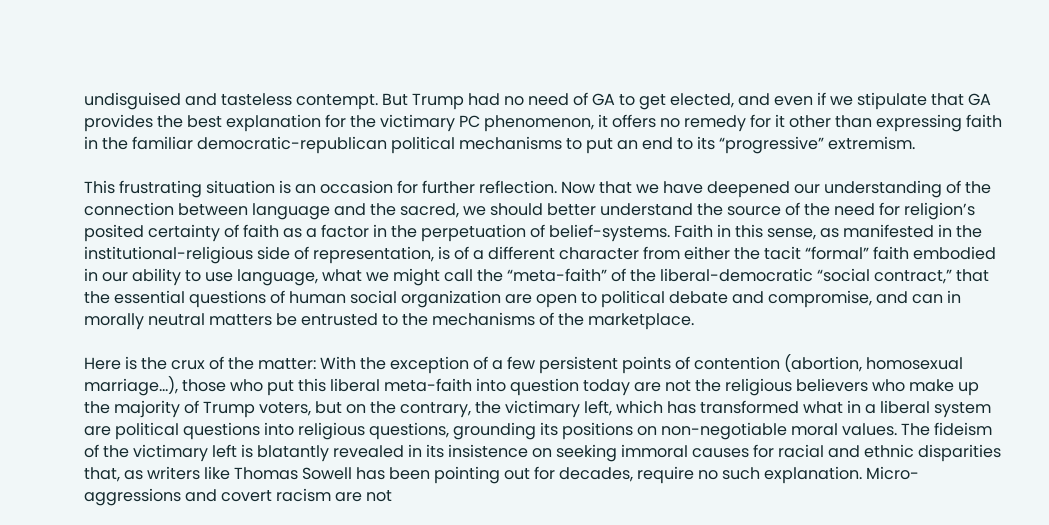undisguised and tasteless contempt. But Trump had no need of GA to get elected, and even if we stipulate that GA provides the best explanation for the victimary PC phenomenon, it offers no remedy for it other than expressing faith in the familiar democratic-republican political mechanisms to put an end to its “progressive” extremism.

This frustrating situation is an occasion for further reflection. Now that we have deepened our understanding of the connection between language and the sacred, we should better understand the source of the need for religion’s posited certainty of faith as a factor in the perpetuation of belief-systems. Faith in this sense, as manifested in the institutional-religious side of representation, is of a different character from either the tacit “formal” faith embodied in our ability to use language, what we might call the “meta-faith” of the liberal-democratic “social contract,” that the essential questions of human social organization are open to political debate and compromise, and can in morally neutral matters be entrusted to the mechanisms of the marketplace.

Here is the crux of the matter: With the exception of a few persistent points of contention (abortion, homosexual marriage…), those who put this liberal meta-faith into question today are not the religious believers who make up the majority of Trump voters, but on the contrary, the victimary left, which has transformed what in a liberal system are political questions into religious questions, grounding its positions on non-negotiable moral values. The fideism of the victimary left is blatantly revealed in its insistence on seeking immoral causes for racial and ethnic disparities that, as writers like Thomas Sowell has been pointing out for decades, require no such explanation. Micro-aggressions and covert racism are not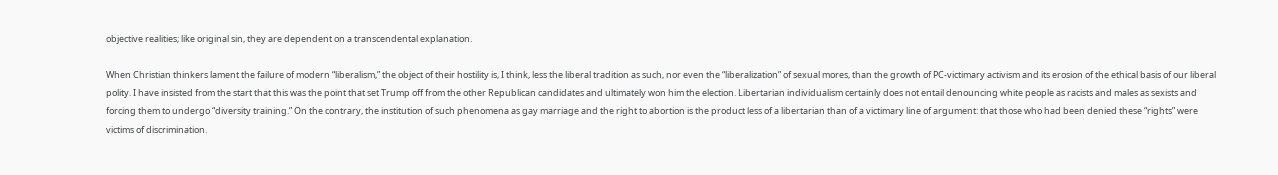objective realities; like original sin, they are dependent on a transcendental explanation.

When Christian thinkers lament the failure of modern “liberalism,” the object of their hostility is, I think, less the liberal tradition as such, nor even the “liberalization” of sexual mores, than the growth of PC-victimary activism and its erosion of the ethical basis of our liberal polity. I have insisted from the start that this was the point that set Trump off from the other Republican candidates and ultimately won him the election. Libertarian individualism certainly does not entail denouncing white people as racists and males as sexists and forcing them to undergo “diversity training.” On the contrary, the institution of such phenomena as gay marriage and the right to abortion is the product less of a libertarian than of a victimary line of argument: that those who had been denied these “rights” were victims of discrimination.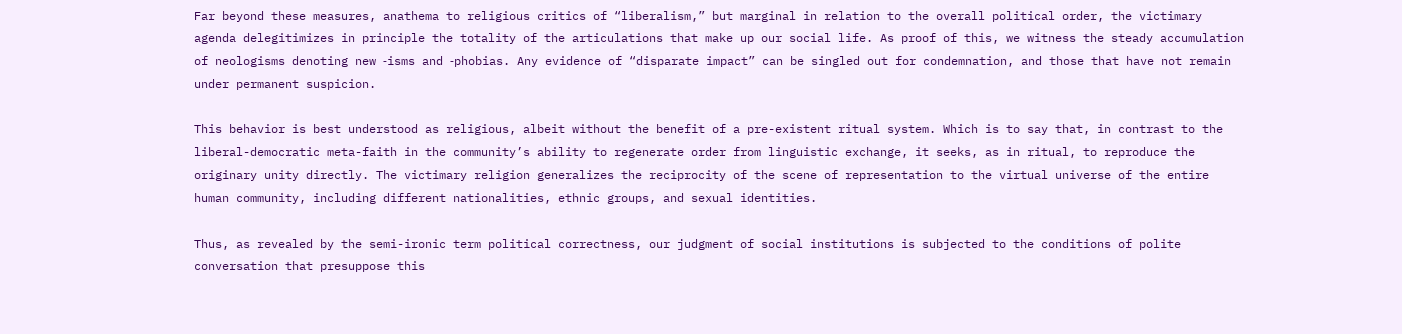Far beyond these measures, anathema to religious critics of “liberalism,” but marginal in relation to the overall political order, the victimary agenda delegitimizes in principle the totality of the articulations that make up our social life. As proof of this, we witness the steady accumulation of neologisms denoting new ‑isms and ‑phobias. Any evidence of “disparate impact” can be singled out for condemnation, and those that have not remain under permanent suspicion.

This behavior is best understood as religious, albeit without the benefit of a pre-existent ritual system. Which is to say that, in contrast to the liberal-democratic meta-faith in the community’s ability to regenerate order from linguistic exchange, it seeks, as in ritual, to reproduce the originary unity directly. The victimary religion generalizes the reciprocity of the scene of representation to the virtual universe of the entire human community, including different nationalities, ethnic groups, and sexual identities.

Thus, as revealed by the semi-ironic term political correctness, our judgment of social institutions is subjected to the conditions of polite conversation that presuppose this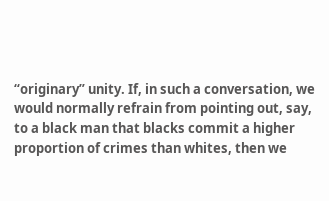“originary” unity. If, in such a conversation, we would normally refrain from pointing out, say, to a black man that blacks commit a higher proportion of crimes than whites, then we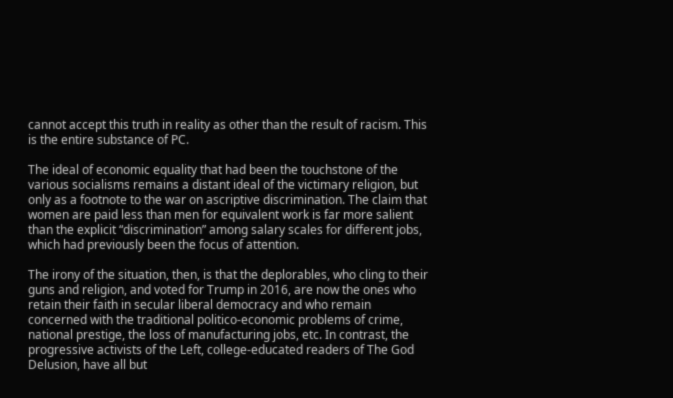cannot accept this truth in reality as other than the result of racism. This is the entire substance of PC.

The ideal of economic equality that had been the touchstone of the various socialisms remains a distant ideal of the victimary religion, but only as a footnote to the war on ascriptive discrimination. The claim that women are paid less than men for equivalent work is far more salient than the explicit “discrimination” among salary scales for different jobs, which had previously been the focus of attention.

The irony of the situation, then, is that the deplorables, who cling to their guns and religion, and voted for Trump in 2016, are now the ones who retain their faith in secular liberal democracy and who remain concerned with the traditional politico-economic problems of crime, national prestige, the loss of manufacturing jobs, etc. In contrast, the progressive activists of the Left, college-educated readers of The God Delusion, have all but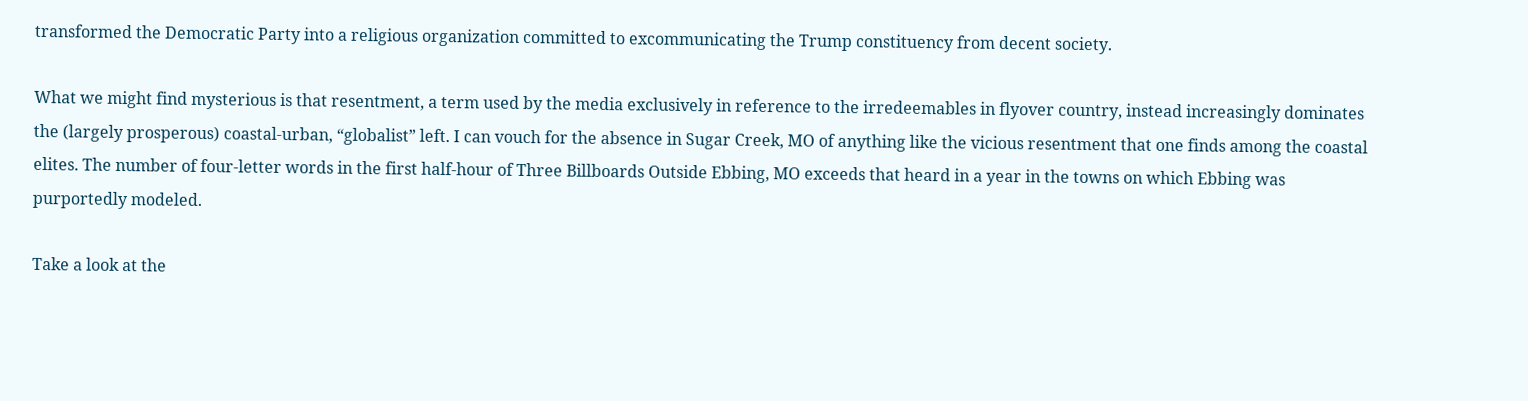transformed the Democratic Party into a religious organization committed to excommunicating the Trump constituency from decent society.

What we might find mysterious is that resentment, a term used by the media exclusively in reference to the irredeemables in flyover country, instead increasingly dominates the (largely prosperous) coastal-urban, “globalist” left. I can vouch for the absence in Sugar Creek, MO of anything like the vicious resentment that one finds among the coastal elites. The number of four-letter words in the first half-hour of Three Billboards Outside Ebbing, MO exceeds that heard in a year in the towns on which Ebbing was purportedly modeled.

Take a look at the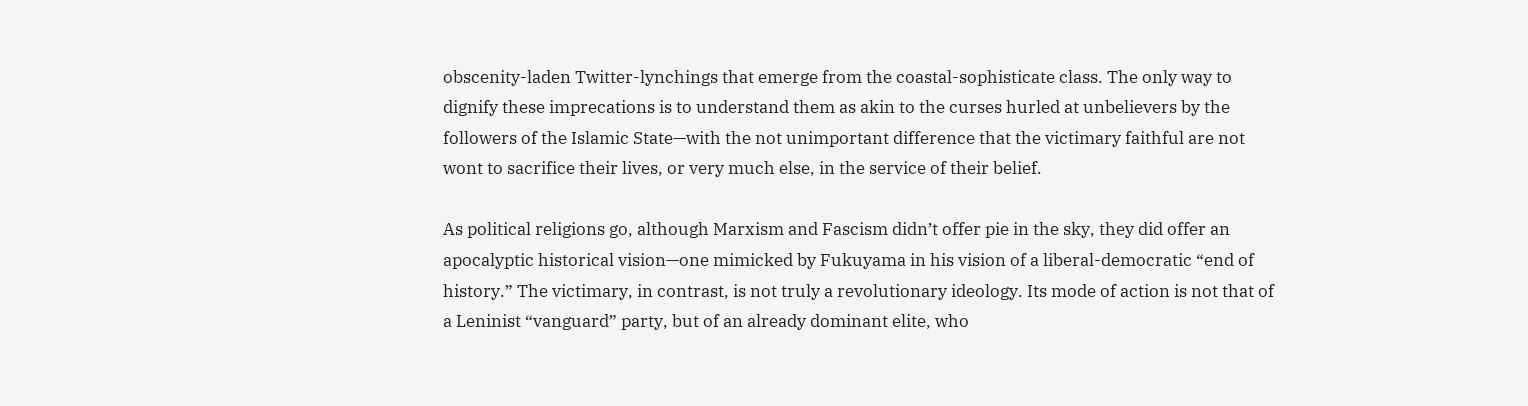obscenity-laden Twitter-lynchings that emerge from the coastal-sophisticate class. The only way to dignify these imprecations is to understand them as akin to the curses hurled at unbelievers by the followers of the Islamic State—with the not unimportant difference that the victimary faithful are not wont to sacrifice their lives, or very much else, in the service of their belief.

As political religions go, although Marxism and Fascism didn’t offer pie in the sky, they did offer an apocalyptic historical vision—one mimicked by Fukuyama in his vision of a liberal-democratic “end of history.” The victimary, in contrast, is not truly a revolutionary ideology. Its mode of action is not that of a Leninist “vanguard” party, but of an already dominant elite, who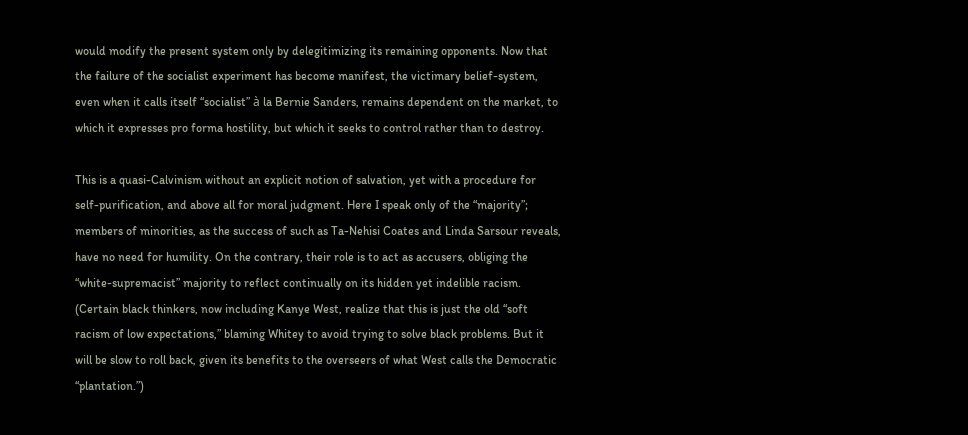would modify the present system only by delegitimizing its remaining opponents. Now that the failure of the socialist experiment has become manifest, the victimary belief-system, even when it calls itself “socialist” à la Bernie Sanders, remains dependent on the market, to which it expresses pro forma hostility, but which it seeks to control rather than to destroy.

This is a quasi-Calvinism without an explicit notion of salvation, yet with a procedure for self-purification, and above all for moral judgment. Here I speak only of the “majority”; members of minorities, as the success of such as Ta-Nehisi Coates and Linda Sarsour reveals, have no need for humility. On the contrary, their role is to act as accusers, obliging the “white-supremacist” majority to reflect continually on its hidden yet indelible racism. (Certain black thinkers, now including Kanye West, realize that this is just the old “soft racism of low expectations,” blaming Whitey to avoid trying to solve black problems. But it will be slow to roll back, given its benefits to the overseers of what West calls the Democratic “plantation.”)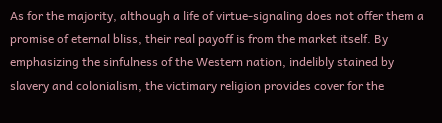As for the majority, although a life of virtue-signaling does not offer them a promise of eternal bliss, their real payoff is from the market itself. By emphasizing the sinfulness of the Western nation, indelibly stained by slavery and colonialism, the victimary religion provides cover for the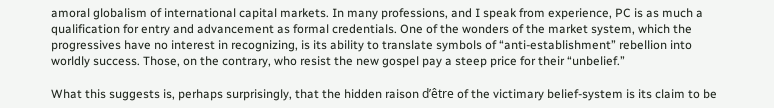amoral globalism of international capital markets. In many professions, and I speak from experience, PC is as much a qualification for entry and advancement as formal credentials. One of the wonders of the market system, which the progressives have no interest in recognizing, is its ability to translate symbols of “anti-establishment” rebellion into worldly success. Those, on the contrary, who resist the new gospel pay a steep price for their “unbelief.”

What this suggests is, perhaps surprisingly, that the hidden raison d’être of the victimary belief-system is its claim to be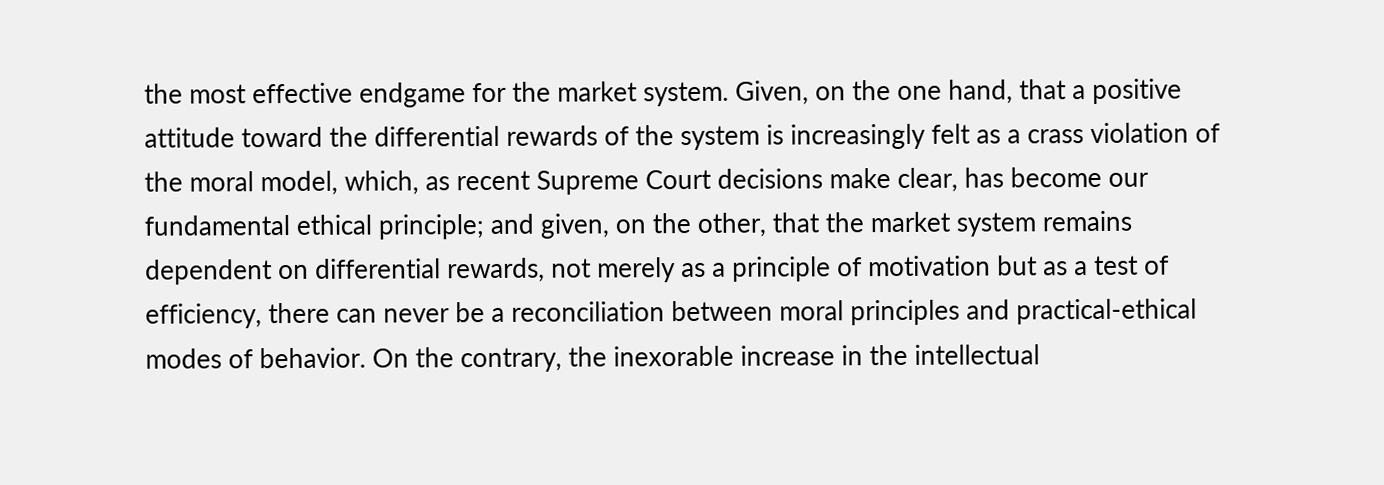the most effective endgame for the market system. Given, on the one hand, that a positive attitude toward the differential rewards of the system is increasingly felt as a crass violation of the moral model, which, as recent Supreme Court decisions make clear, has become our fundamental ethical principle; and given, on the other, that the market system remains dependent on differential rewards, not merely as a principle of motivation but as a test of efficiency, there can never be a reconciliation between moral principles and practical-ethical modes of behavior. On the contrary, the inexorable increase in the intellectual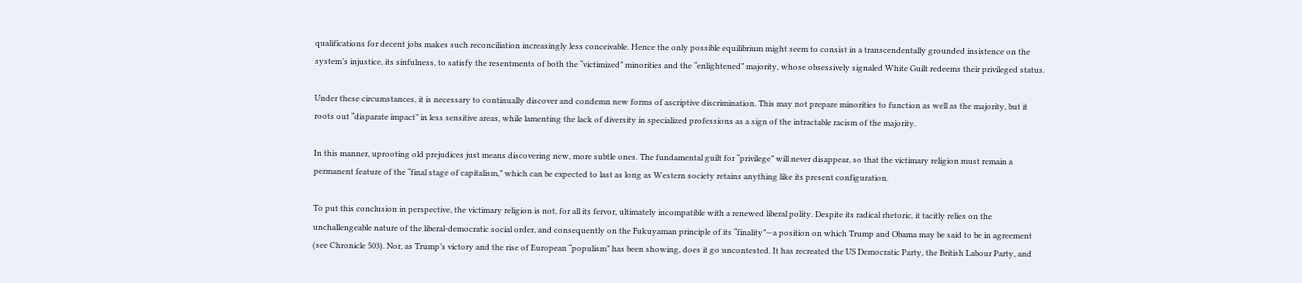qualifications for decent jobs makes such reconciliation increasingly less conceivable. Hence the only possible equilibrium might seem to consist in a transcendentally grounded insistence on the system’s injustice, its sinfulness, to satisfy the resentments of both the “victimized” minorities and the “enlightened” majority, whose obsessively signaled White Guilt redeems their privileged status.

Under these circumstances, it is necessary to continually discover and condemn new forms of ascriptive discrimination. This may not prepare minorities to function as well as the majority, but it roots out “disparate impact” in less sensitive areas, while lamenting the lack of diversity in specialized professions as a sign of the intractable racism of the majority.

In this manner, uprooting old prejudices just means discovering new, more subtle ones. The fundamental guilt for “privilege” will never disappear, so that the victimary religion must remain a permanent feature of the “final stage of capitalism,” which can be expected to last as long as Western society retains anything like its present configuration.

To put this conclusion in perspective, the victimary religion is not, for all its fervor, ultimately incompatible with a renewed liberal polity. Despite its radical rhetoric, it tacitly relies on the unchallengeable nature of the liberal-democratic social order, and consequently on the Fukuyaman principle of its “finality”—a position on which Trump and Obama may be said to be in agreement (see Chronicle 503). Nor, as Trump’s victory and the rise of European “populism” has been showing, does it go uncontested. It has recreated the US Democratic Party, the British Labour Party, and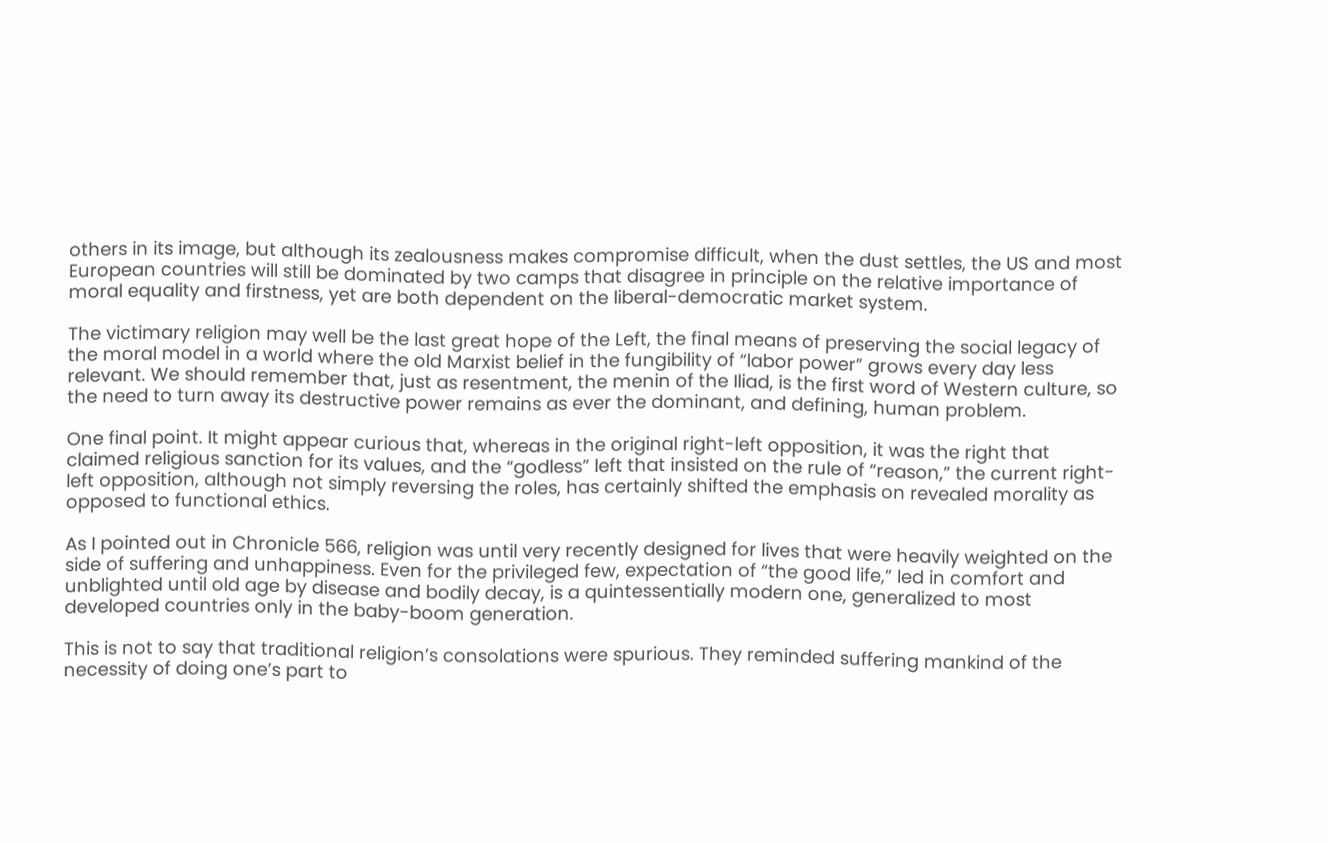others in its image, but although its zealousness makes compromise difficult, when the dust settles, the US and most European countries will still be dominated by two camps that disagree in principle on the relative importance of moral equality and firstness, yet are both dependent on the liberal-democratic market system.

The victimary religion may well be the last great hope of the Left, the final means of preserving the social legacy of the moral model in a world where the old Marxist belief in the fungibility of “labor power” grows every day less relevant. We should remember that, just as resentment, the menin of the Iliad, is the first word of Western culture, so the need to turn away its destructive power remains as ever the dominant, and defining, human problem.

One final point. It might appear curious that, whereas in the original right-left opposition, it was the right that claimed religious sanction for its values, and the “godless” left that insisted on the rule of “reason,” the current right-left opposition, although not simply reversing the roles, has certainly shifted the emphasis on revealed morality as opposed to functional ethics.

As I pointed out in Chronicle 566, religion was until very recently designed for lives that were heavily weighted on the side of suffering and unhappiness. Even for the privileged few, expectation of “the good life,” led in comfort and unblighted until old age by disease and bodily decay, is a quintessentially modern one, generalized to most developed countries only in the baby-boom generation.

This is not to say that traditional religion’s consolations were spurious. They reminded suffering mankind of the necessity of doing one’s part to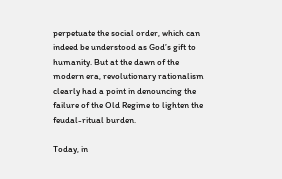perpetuate the social order, which can indeed be understood as God’s gift to humanity. But at the dawn of the modern era, revolutionary rationalism clearly had a point in denouncing the failure of the Old Regime to lighten the feudal-ritual burden.

Today, in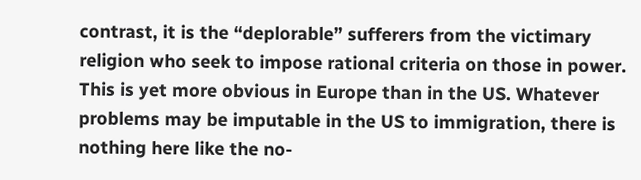contrast, it is the “deplorable” sufferers from the victimary religion who seek to impose rational criteria on those in power. This is yet more obvious in Europe than in the US. Whatever problems may be imputable in the US to immigration, there is nothing here like the no-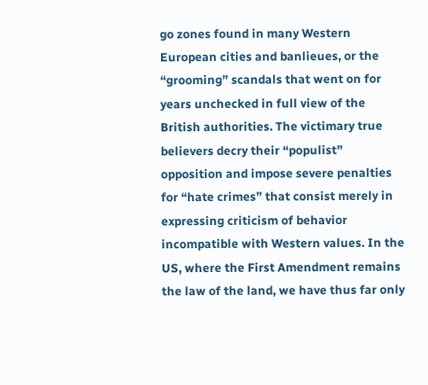go zones found in many Western European cities and banlieues, or the “grooming” scandals that went on for years unchecked in full view of the British authorities. The victimary true believers decry their “populist” opposition and impose severe penalties for “hate crimes” that consist merely in expressing criticism of behavior incompatible with Western values. In the US, where the First Amendment remains the law of the land, we have thus far only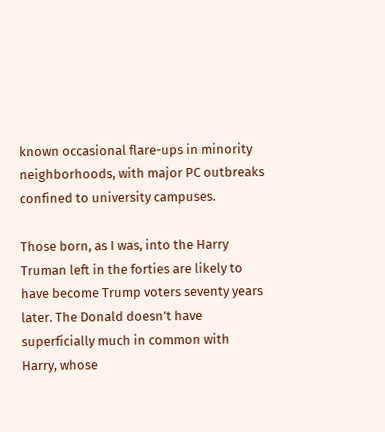known occasional flare-ups in minority neighborhoods, with major PC outbreaks confined to university campuses.

Those born, as I was, into the Harry Truman left in the forties are likely to have become Trump voters seventy years later. The Donald doesn’t have superficially much in common with Harry, whose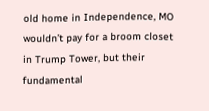old home in Independence, MO wouldn’t pay for a broom closet in Trump Tower, but their fundamental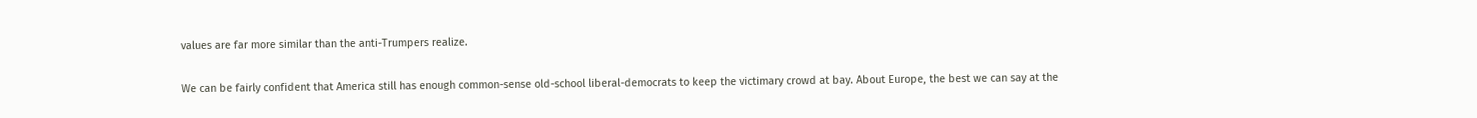values are far more similar than the anti-Trumpers realize.

We can be fairly confident that America still has enough common-sense old-school liberal-democrats to keep the victimary crowd at bay. About Europe, the best we can say at the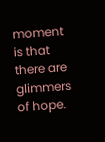moment is that there are glimmers of hope.